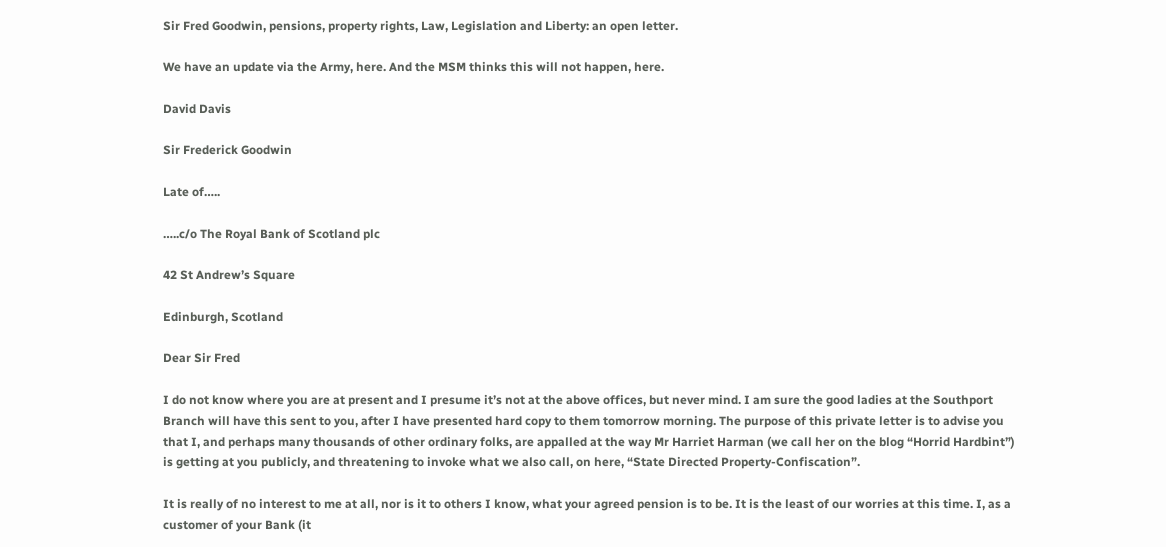Sir Fred Goodwin, pensions, property rights, Law, Legislation and Liberty: an open letter.

We have an update via the Army, here. And the MSM thinks this will not happen, here.

David Davis

Sir Frederick Goodwin

Late of…..

…..c/o The Royal Bank of Scotland plc

42 St Andrew’s Square

Edinburgh, Scotland

Dear Sir Fred

I do not know where you are at present and I presume it’s not at the above offices, but never mind. I am sure the good ladies at the Southport Branch will have this sent to you, after I have presented hard copy to them tomorrow morning. The purpose of this private letter is to advise you that I, and perhaps many thousands of other ordinary folks, are appalled at the way Mr Harriet Harman (we call her on the blog “Horrid Hardbint”) is getting at you publicly, and threatening to invoke what we also call, on here, “State Directed Property-Confiscation”.

It is really of no interest to me at all, nor is it to others I know, what your agreed pension is to be. It is the least of our worries at this time. I, as a customer of your Bank (it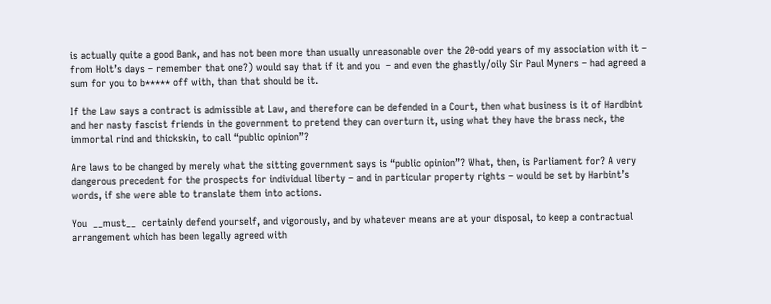is actually quite a good Bank, and has not been more than usually unreasonable over the 20-odd years of my association with it – from Holt’s days – remember that one?) would say that if it and you  – and even the ghastly/oily Sir Paul Myners – had agreed a sum for you to b***** off with, than that should be it.

If the Law says a contract is admissible at Law, and therefore can be defended in a Court, then what business is it of Hardbint and her nasty fascist friends in the government to pretend they can overturn it, using what they have the brass neck, the immortal rind and thickskin, to call “public opinion”?

Are laws to be changed by merely what the sitting government says is “public opinion”? What, then, is Parliament for? A very dangerous precedent for the prospects for individual liberty – and in particular property rights – would be set by Harbint’s words, if she were able to translate them into actions.

You  __must__  certainly defend yourself, and vigorously, and by whatever means are at your disposal, to keep a contractual arrangement which has been legally agreed with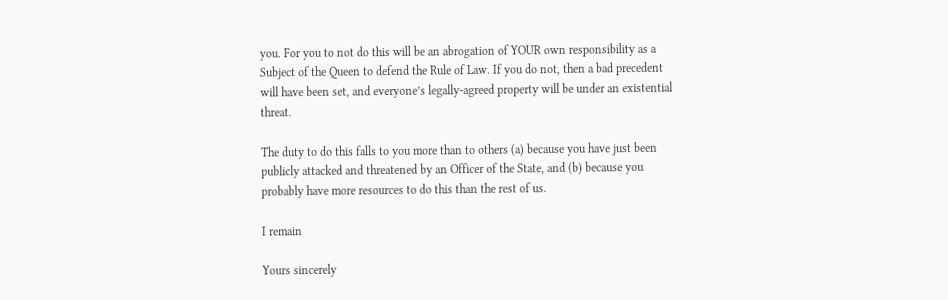you. For you to not do this will be an abrogation of YOUR own responsibility as a Subject of the Queen to defend the Rule of Law. If you do not, then a bad precedent will have been set, and everyone’s legally-agreed property will be under an existential threat.

The duty to do this falls to you more than to others (a) because you have just been publicly attacked and threatened by an Officer of the State, and (b) because you probably have more resources to do this than the rest of us.

I remain

Yours sincerely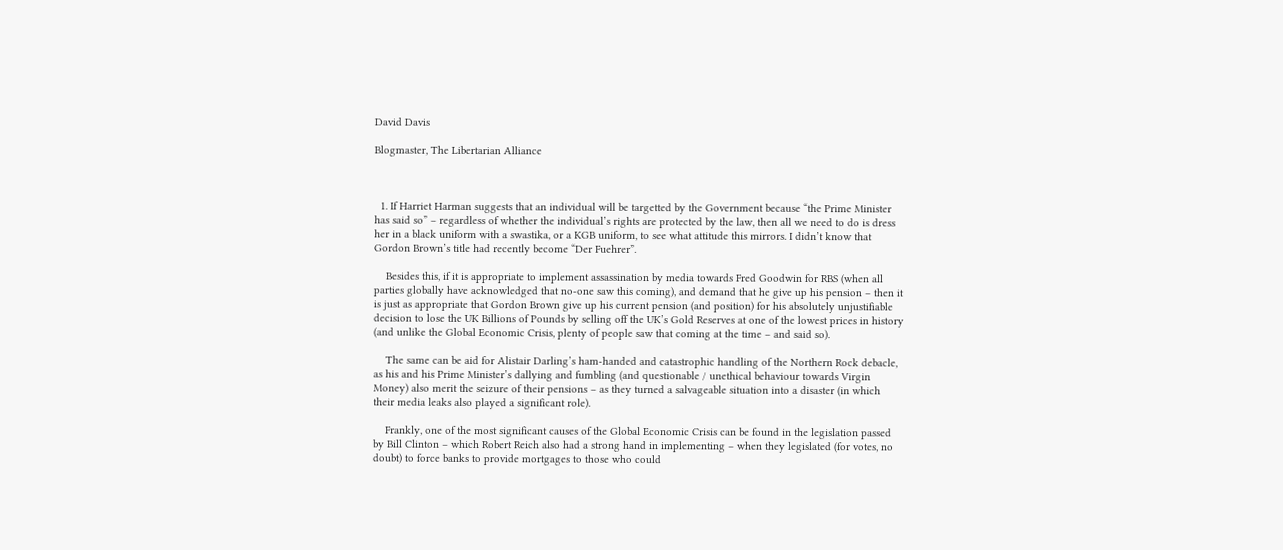David Davis

Blogmaster, The Libertarian Alliance



  1. If Harriet Harman suggests that an individual will be targetted by the Government because “the Prime Minister has said so” – regardless of whether the individual’s rights are protected by the law, then all we need to do is dress her in a black uniform with a swastika, or a KGB uniform, to see what attitude this mirrors. I didn’t know that Gordon Brown’s title had recently become “Der Fuehrer”.

    Besides this, if it is appropriate to implement assassination by media towards Fred Goodwin for RBS (when all parties globally have acknowledged that no-one saw this coming), and demand that he give up his pension – then it is just as appropriate that Gordon Brown give up his current pension (and position) for his absolutely unjustifiable decision to lose the UK Billions of Pounds by selling off the UK’s Gold Reserves at one of the lowest prices in history (and unlike the Global Economic Crisis, plenty of people saw that coming at the time – and said so).

    The same can be aid for Alistair Darling’s ham-handed and catastrophic handling of the Northern Rock debacle, as his and his Prime Minister’s dallying and fumbling (and questionable / unethical behaviour towards Virgin Money) also merit the seizure of their pensions – as they turned a salvageable situation into a disaster (in which their media leaks also played a significant role).

    Frankly, one of the most significant causes of the Global Economic Crisis can be found in the legislation passed by Bill Clinton – which Robert Reich also had a strong hand in implementing – when they legislated (for votes, no doubt) to force banks to provide mortgages to those who could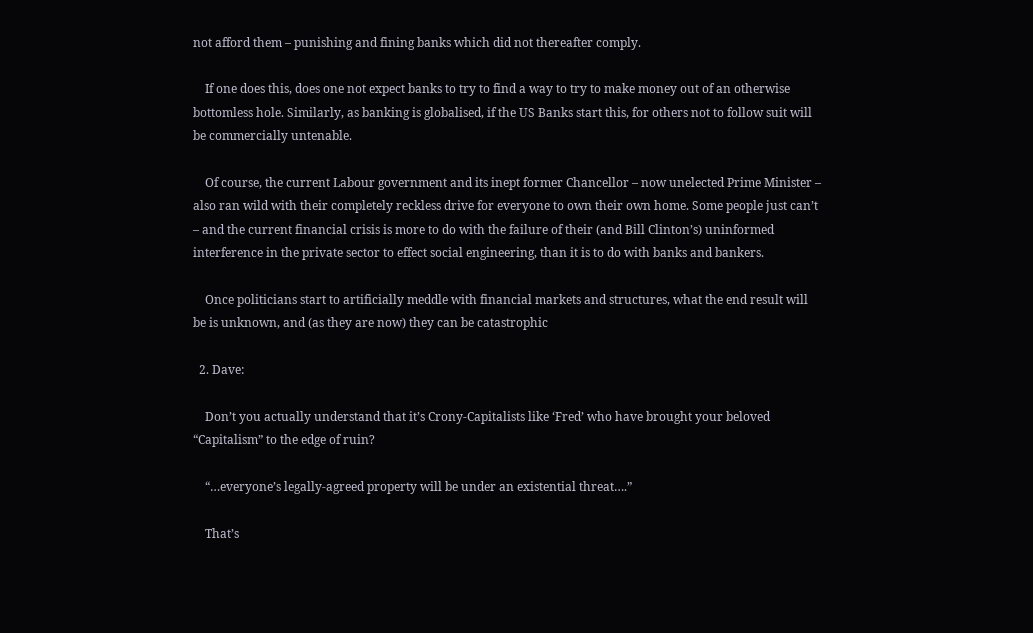not afford them – punishing and fining banks which did not thereafter comply.

    If one does this, does one not expect banks to try to find a way to try to make money out of an otherwise bottomless hole. Similarly, as banking is globalised, if the US Banks start this, for others not to follow suit will be commercially untenable.

    Of course, the current Labour government and its inept former Chancellor – now unelected Prime Minister – also ran wild with their completely reckless drive for everyone to own their own home. Some people just can’t – and the current financial crisis is more to do with the failure of their (and Bill Clinton’s) uninformed interference in the private sector to effect social engineering, than it is to do with banks and bankers.

    Once politicians start to artificially meddle with financial markets and structures, what the end result will be is unknown, and (as they are now) they can be catastrophic

  2. Dave:

    Don’t you actually understand that it’s Crony-Capitalists like ‘Fred’ who have brought your beloved “Capitalism” to the edge of ruin?

    “…everyone’s legally-agreed property will be under an existential threat….”

    That’s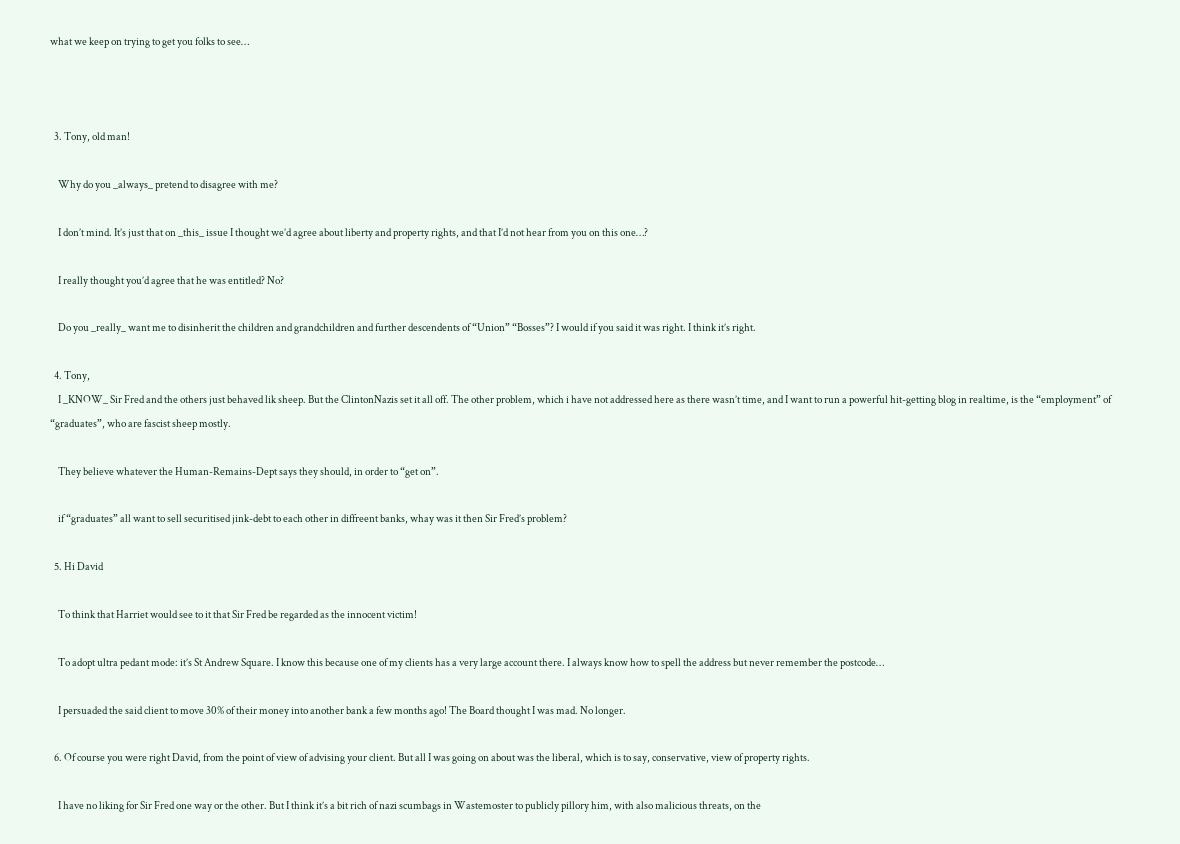what we keep on trying to get you folks to see…



  3. Tony, old man!

    Why do you _always_ pretend to disagree with me?

    I don’t mind. It’s just that on _this_ issue I thought we’d agree about liberty and property rights, and that I’d not hear from you on this one…?

    I really thought you’d agree that he was entitled? No?

    Do you _really_ want me to disinherit the children and grandchildren and further descendents of “Union” “Bosses”? I would if you said it was right. I think it’s right.

  4. Tony,
    I _KNOW_ Sir Fred and the others just behaved lik sheep. But the ClintonNazis set it all off. The other problem, which i have not addressed here as there wasn’t time, and I want to run a powerful hit-getting blog in realtime, is the “employment” of “graduates”, who are fascist sheep mostly.

    They believe whatever the Human-Remains-Dept says they should, in order to “get on”.

    if “graduates” all want to sell securitised jink-debt to each other in diffreent banks, whay was it then Sir Fred’s problem?

  5. Hi David

    To think that Harriet would see to it that Sir Fred be regarded as the innocent victim!

    To adopt ultra pedant mode: it’s St Andrew Square. I know this because one of my clients has a very large account there. I always know how to spell the address but never remember the postcode…

    I persuaded the said client to move 30% of their money into another bank a few months ago! The Board thought I was mad. No longer.

  6. Of course you were right David, from the point of view of advising your client. But all I was going on about was the liberal, which is to say, conservative, view of property rights.

    I have no liking for Sir Fred one way or the other. But I think it’s a bit rich of nazi scumbags in Wastemoster to publicly pillory him, with also malicious threats, on the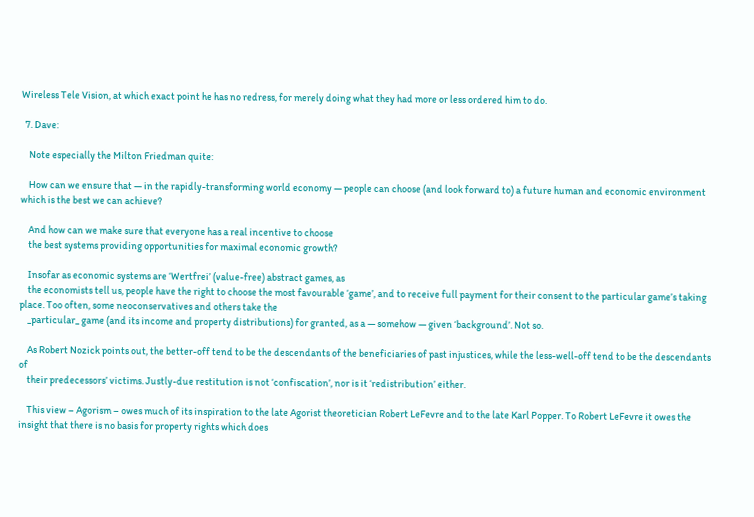Wireless Tele Vision, at which exact point he has no redress, for merely doing what they had more or less ordered him to do.

  7. Dave:

    Note especially the Milton Friedman quite:

    How can we ensure that — in the rapidly-transforming world economy — people can choose (and look forward to) a future human and economic environment which is the best we can achieve?

    And how can we make sure that everyone has a real incentive to choose
    the best systems providing opportunities for maximal economic growth?

    Insofar as economic systems are ‘Wertfrei’ (value-free) abstract games, as
    the economists tell us, people have the right to choose the most favourable ‘game’, and to receive full payment for their consent to the particular game’s taking place. Too often, some neoconservatives and others take the
    _particular_ game (and its income and property distributions) for granted, as a — somehow — given ‘background’. Not so.

    As Robert Nozick points out, the better-off tend to be the descendants of the beneficiaries of past injustices, while the less-well-off tend to be the descendants of
    their predecessors’ victims. Justly-due restitution is not ‘confiscation’, nor is it ‘redistribution’ either.

    This view – Agorism – owes much of its inspiration to the late Agorist theoretician Robert LeFevre and to the late Karl Popper. To Robert LeFevre it owes the insight that there is no basis for property rights which does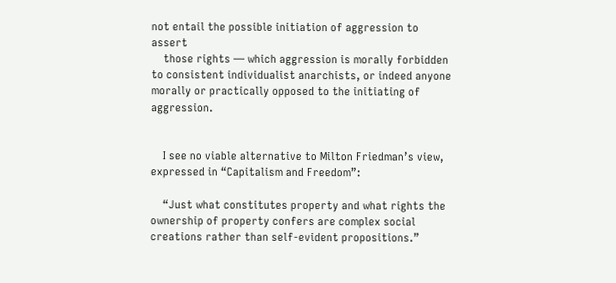not entail the possible initiation of aggression to assert
    those rights — which aggression is morally forbidden to consistent individualist anarchists, or indeed anyone morally or practically opposed to the initiating of aggression.


    I see no viable alternative to Milton Friedman’s view, expressed in “Capitalism and Freedom”:

    “Just what constitutes property and what rights the ownership of property confers are complex social creations rather than self-evident propositions.”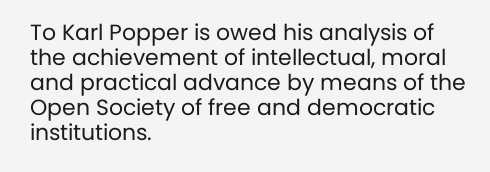To Karl Popper is owed his analysis of the achievement of intellectual, moral and practical advance by means of the Open Society of free and democratic institutions.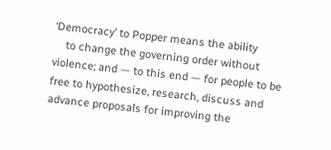‘Democracy’ to Popper means the ability
    to change the governing order without violence; and — to this end — for people to be free to hypothesize, research, discuss and advance proposals for improving the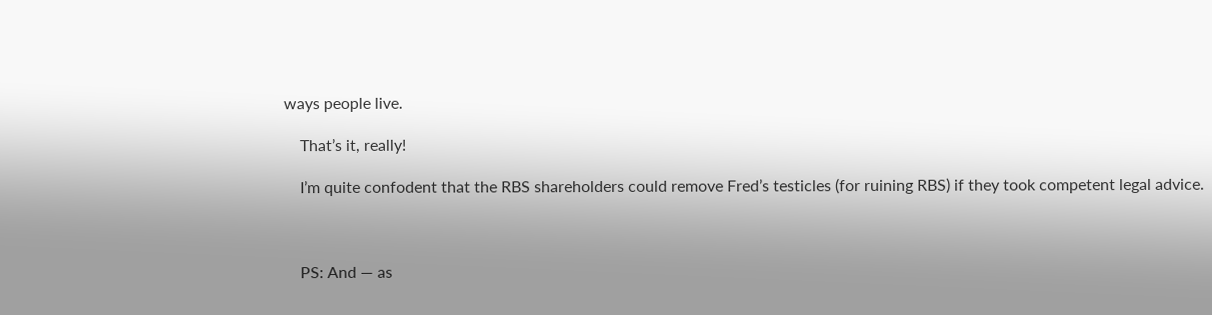ways people live.

    That’s it, really!

    I’m quite confodent that the RBS shareholders could remove Fred’s testicles (for ruining RBS) if they took competent legal advice.



    PS: And — as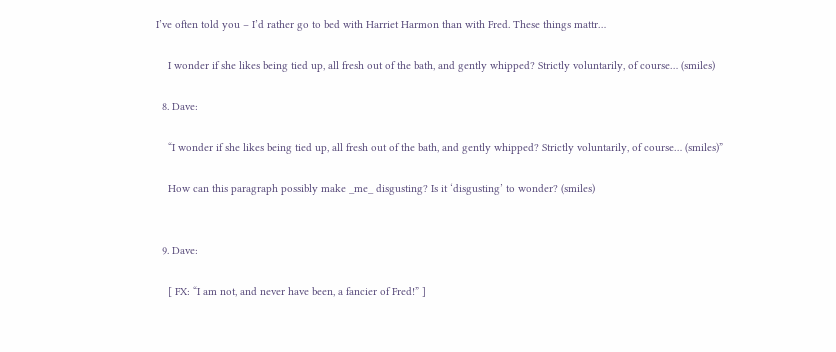I’ve often told you – I’d rather go to bed with Harriet Harmon than with Fred. These things mattr…

    I wonder if she likes being tied up, all fresh out of the bath, and gently whipped? Strictly voluntarily, of course… (smiles)

  8. Dave:

    “I wonder if she likes being tied up, all fresh out of the bath, and gently whipped? Strictly voluntarily, of course… (smiles)”

    How can this paragraph possibly make _me_ disgusting? Is it ‘disgusting’ to wonder? (smiles)


  9. Dave:

    [ FX: “I am not, and never have been, a fancier of Fred!” ]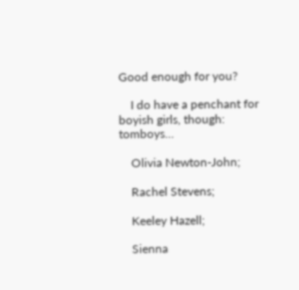Good enough for you?

    I do have a penchant for boyish girls, though: tomboys…

    Olivia Newton-John;

    Rachel Stevens;

    Keeley Hazell;

    Sienna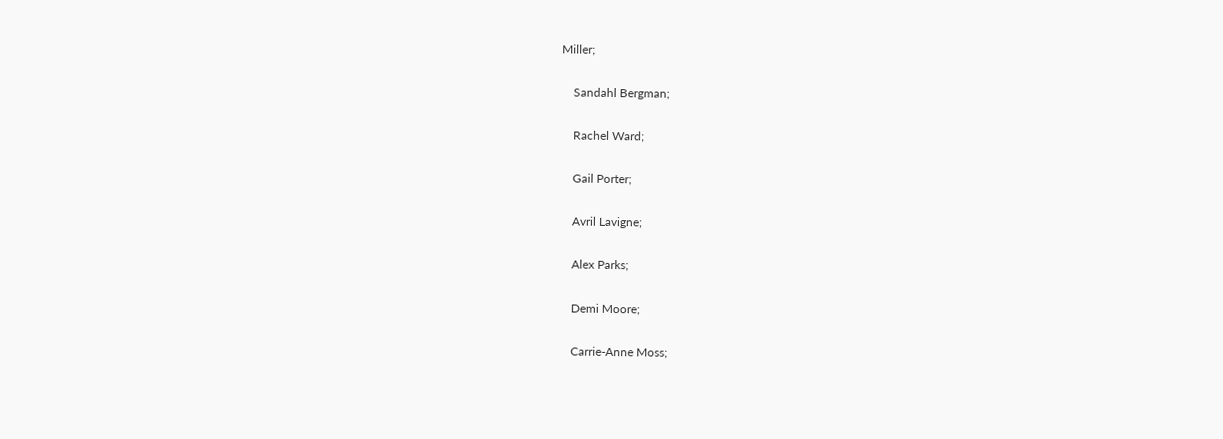Miller;

    Sandahl Bergman;

    Rachel Ward;

    Gail Porter;

    Avril Lavigne;

    Alex Parks;

    Demi Moore;

    Carrie-Anne Moss;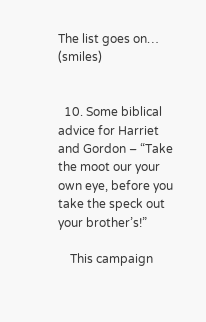The list goes on… (smiles)


  10. Some biblical advice for Harriet and Gordon – “Take the moot our your own eye, before you take the speck out your brother’s!”

    This campaign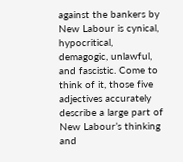against the bankers by New Labour is cynical, hypocritical, demagogic, unlawful, and fascistic. Come to think of it, those five adjectives accurately describe a large part of New Labour’s thinking and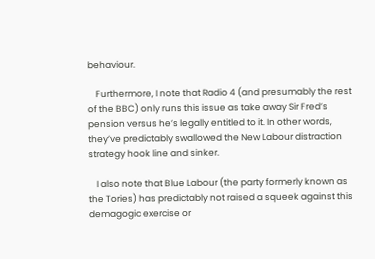behaviour.

    Furthermore, I note that Radio 4 (and presumably the rest of the BBC) only runs this issue as take away Sir Fred’s pension versus he’s legally entitled to it. In other words, they’ve predictably swallowed the New Labour distraction strategy hook line and sinker.

    I also note that Blue Labour (the party formerly known as the Tories) has predictably not raised a squeek against this demagogic exercise or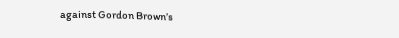against Gordon Brown’s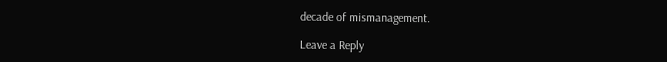decade of mismanagement.

Leave a Reply